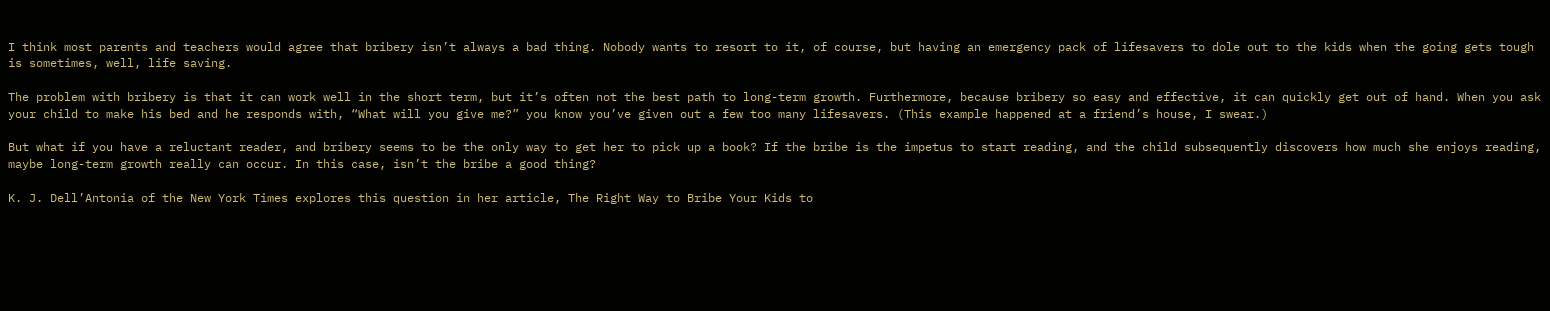I think most parents and teachers would agree that bribery isn’t always a bad thing. Nobody wants to resort to it, of course, but having an emergency pack of lifesavers to dole out to the kids when the going gets tough is sometimes, well, life saving.

The problem with bribery is that it can work well in the short term, but it’s often not the best path to long-term growth. Furthermore, because bribery so easy and effective, it can quickly get out of hand. When you ask your child to make his bed and he responds with, “What will you give me?” you know you’ve given out a few too many lifesavers. (This example happened at a friend’s house, I swear.)

But what if you have a reluctant reader, and bribery seems to be the only way to get her to pick up a book? If the bribe is the impetus to start reading, and the child subsequently discovers how much she enjoys reading, maybe long-term growth really can occur. In this case, isn’t the bribe a good thing?

K. J. Dell’Antonia of the New York Times explores this question in her article, The Right Way to Bribe Your Kids to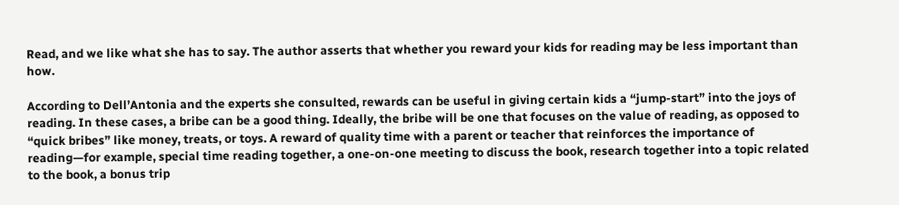Read, and we like what she has to say. The author asserts that whether you reward your kids for reading may be less important than how.

According to Dell’Antonia and the experts she consulted, rewards can be useful in giving certain kids a “jump-start” into the joys of reading. In these cases, a bribe can be a good thing. Ideally, the bribe will be one that focuses on the value of reading, as opposed to “quick bribes” like money, treats, or toys. A reward of quality time with a parent or teacher that reinforces the importance of reading—for example, special time reading together, a one-on-one meeting to discuss the book, research together into a topic related to the book, a bonus trip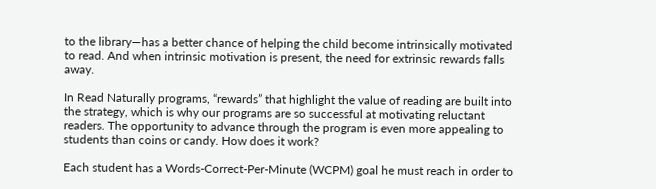to the library—has a better chance of helping the child become intrinsically motivated to read. And when intrinsic motivation is present, the need for extrinsic rewards falls away.

In Read Naturally programs, “rewards” that highlight the value of reading are built into the strategy, which is why our programs are so successful at motivating reluctant readers. The opportunity to advance through the program is even more appealing to students than coins or candy. How does it work?

Each student has a Words-Correct-Per-Minute (WCPM) goal he must reach in order to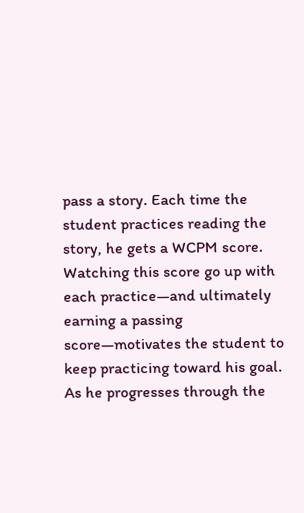pass a story. Each time the student practices reading the story, he gets a WCPM score. Watching this score go up with each practice—and ultimately earning a passing score—motivates the student to keep practicing toward his goal. As he progresses through the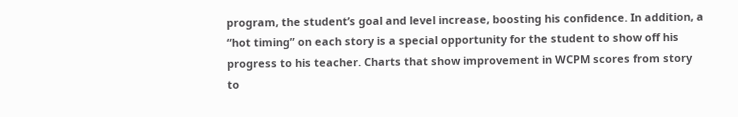program, the student’s goal and level increase, boosting his confidence. In addition, a “hot timing” on each story is a special opportunity for the student to show off his progress to his teacher. Charts that show improvement in WCPM scores from story to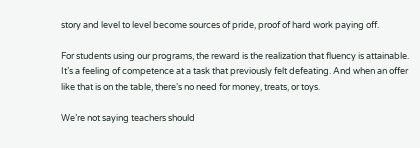story and level to level become sources of pride, proof of hard work paying off.

For students using our programs, the reward is the realization that fluency is attainable. It’s a feeling of competence at a task that previously felt defeating. And when an offer like that is on the table, there’s no need for money, treats, or toys.

We’re not saying teachers should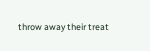throw away their treat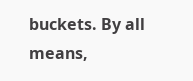buckets. By all means,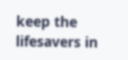keep the lifesavers in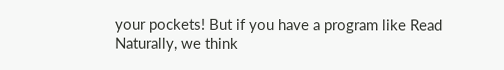your pockets! But if you have a program like Read Naturally, we think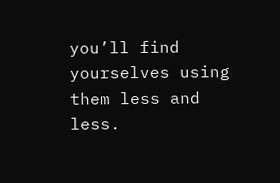you’ll find yourselves using them less and less.